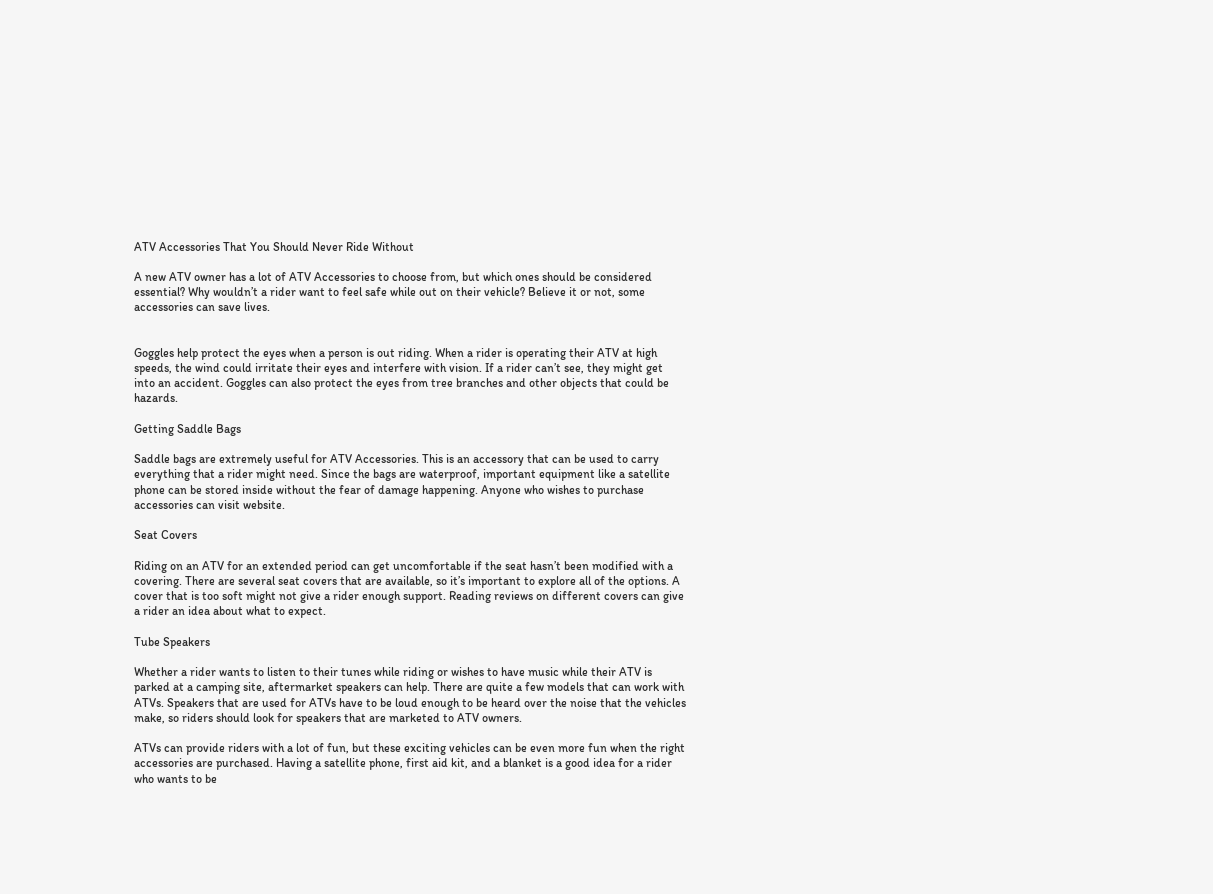ATV Accessories That You Should Never Ride Without

A new ATV owner has a lot of ATV Accessories to choose from, but which ones should be considered essential? Why wouldn’t a rider want to feel safe while out on their vehicle? Believe it or not, some accessories can save lives.


Goggles help protect the eyes when a person is out riding. When a rider is operating their ATV at high speeds, the wind could irritate their eyes and interfere with vision. If a rider can’t see, they might get into an accident. Goggles can also protect the eyes from tree branches and other objects that could be hazards.

Getting Saddle Bags

Saddle bags are extremely useful for ATV Accessories. This is an accessory that can be used to carry everything that a rider might need. Since the bags are waterproof, important equipment like a satellite phone can be stored inside without the fear of damage happening. Anyone who wishes to purchase accessories can visit website.

Seat Covers

Riding on an ATV for an extended period can get uncomfortable if the seat hasn’t been modified with a covering. There are several seat covers that are available, so it’s important to explore all of the options. A cover that is too soft might not give a rider enough support. Reading reviews on different covers can give a rider an idea about what to expect.

Tube Speakers

Whether a rider wants to listen to their tunes while riding or wishes to have music while their ATV is parked at a camping site, aftermarket speakers can help. There are quite a few models that can work with ATVs. Speakers that are used for ATVs have to be loud enough to be heard over the noise that the vehicles make, so riders should look for speakers that are marketed to ATV owners.

ATVs can provide riders with a lot of fun, but these exciting vehicles can be even more fun when the right accessories are purchased. Having a satellite phone, first aid kit, and a blanket is a good idea for a rider who wants to be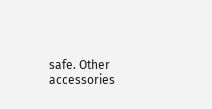safe. Other accessories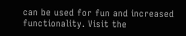can be used for fun and increased functionality. Visit the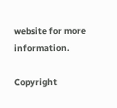website for more information.

Copyright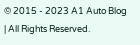© 2015 - 2023 A1 Auto Blog | All Rights Reserved.